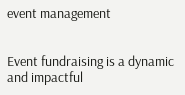event management


Event fundraising is a dynamic and impactful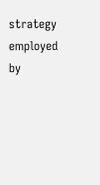strategy employed by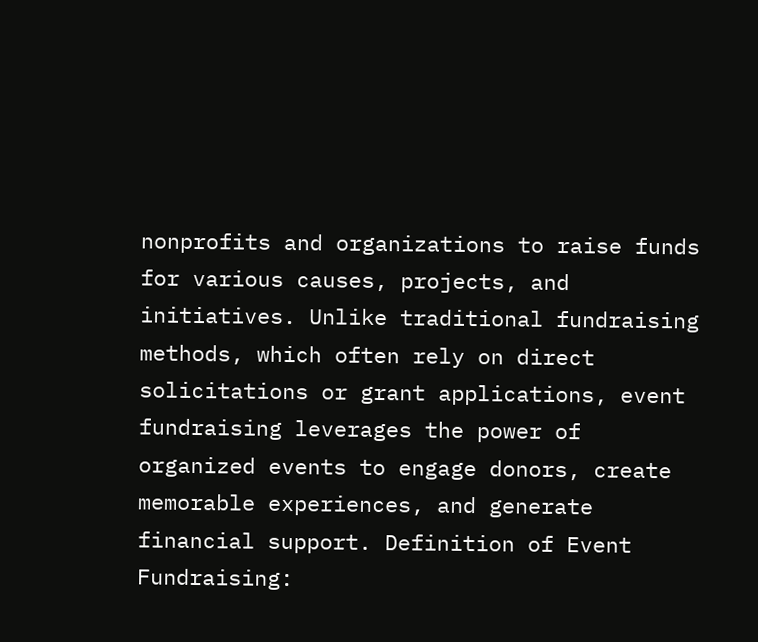nonprofits and organizations to raise funds for various causes, projects, and initiatives. Unlike traditional fundraising methods, which often rely on direct solicitations or grant applications, event fundraising leverages the power of organized events to engage donors, create memorable experiences, and generate financial support. Definition of Event Fundraising: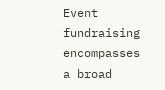Event fundraising encompasses a broad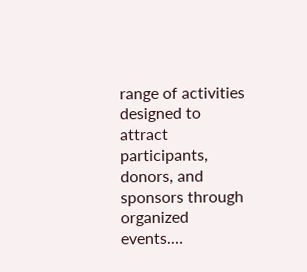range of activities designed to attract participants, donors, and sponsors through organized events.…